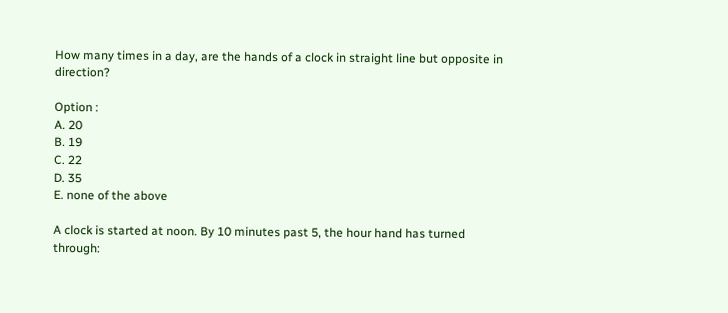How many times in a day, are the hands of a clock in straight line but opposite in direction?

Option :
A. 20
B. 19
C. 22
D. 35
E. none of the above

A clock is started at noon. By 10 minutes past 5, the hour hand has turned through: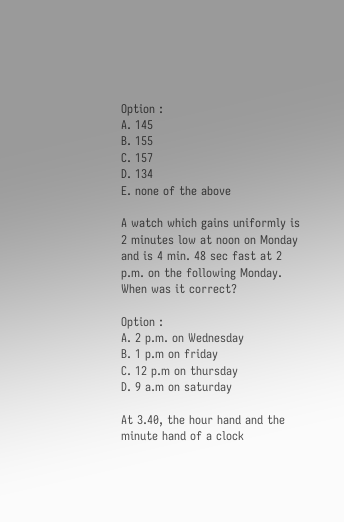Option :
A. 145
B. 155
C. 157
D. 134
E. none of the above

A watch which gains uniformly is 2 minutes low at noon on Monday and is 4 min. 48 sec fast at 2 p.m. on the following Monday. When was it correct?

Option :
A. 2 p.m. on Wednesday
B. 1 p.m on friday
C. 12 p.m on thursday
D. 9 a.m on saturday

At 3.40, the hour hand and the minute hand of a clock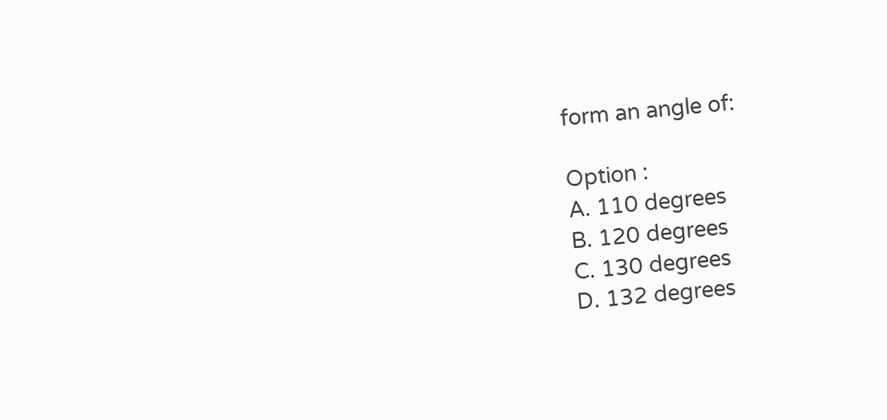form an angle of:

Option :
A. 110 degrees
B. 120 degrees
C. 130 degrees
D. 132 degrees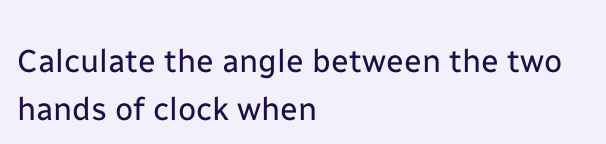Calculate the angle between the two hands of clock when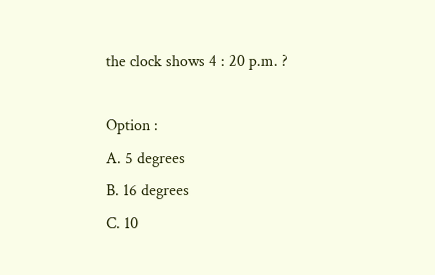the clock shows 4 : 20 p.m. ?

Option :
A. 5 degrees
B. 16 degrees
C. 10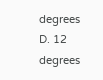degrees
D. 12 degrees